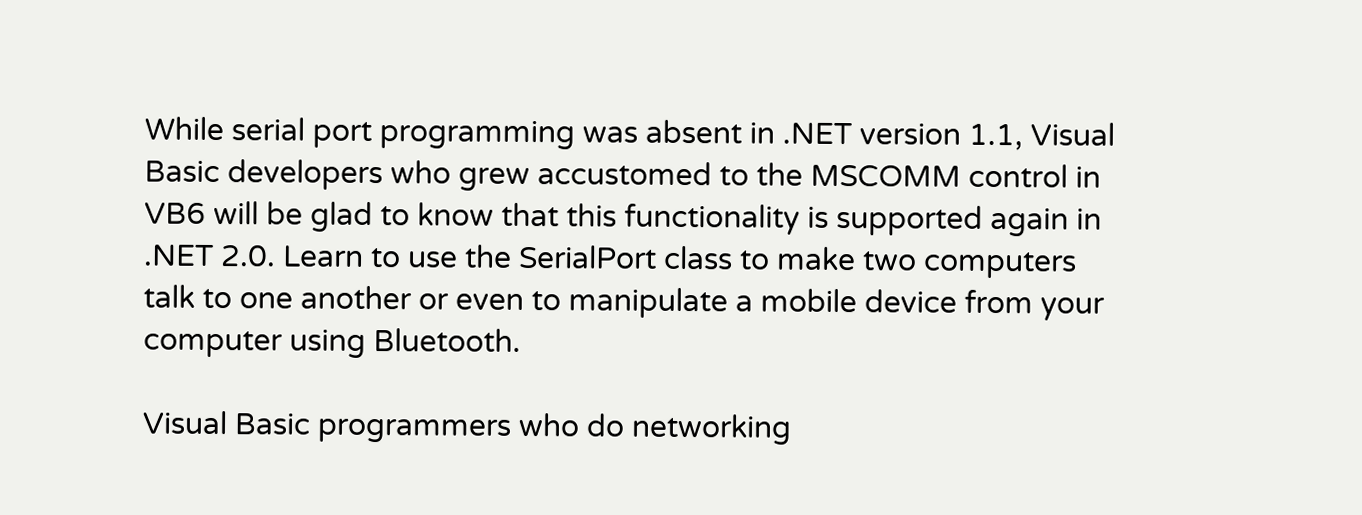While serial port programming was absent in .NET version 1.1, Visual Basic developers who grew accustomed to the MSCOMM control in VB6 will be glad to know that this functionality is supported again in .NET 2.0. Learn to use the SerialPort class to make two computers talk to one another or even to manipulate a mobile device from your computer using Bluetooth.

Visual Basic programmers who do networking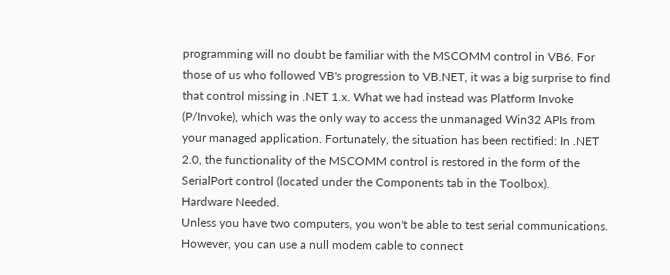programming will no doubt be familiar with the MSCOMM control in VB6. For those of us who followed VB's progression to VB.NET, it was a big surprise to find that control missing in .NET 1.x. What we had instead was Platform Invoke (P/Invoke), which was the only way to access the unmanaged Win32 APIs from your managed application. Fortunately, the situation has been rectified: In .NET 2.0, the functionality of the MSCOMM control is restored in the form of the SerialPort control (located under the Components tab in the Toolbox).
Hardware Needed.
Unless you have two computers, you won't be able to test serial communications. However, you can use a null modem cable to connect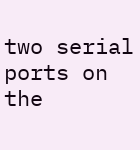two serial ports on the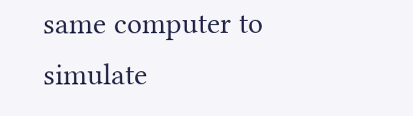same computer to simulate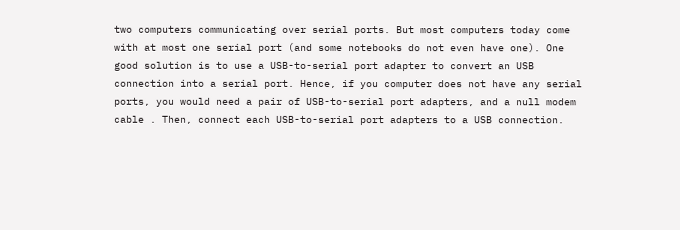two computers communicating over serial ports. But most computers today come with at most one serial port (and some notebooks do not even have one). One good solution is to use a USB-to-serial port adapter to convert an USB connection into a serial port. Hence, if you computer does not have any serial ports, you would need a pair of USB-to-serial port adapters, and a null modem cable . Then, connect each USB-to-serial port adapters to a USB connection.